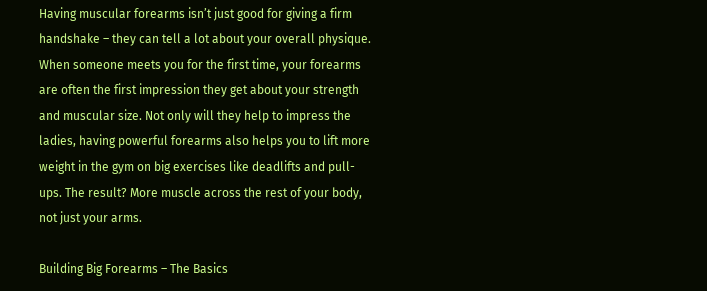Having muscular forearms isn’t just good for giving a firm handshake – they can tell a lot about your overall physique. When someone meets you for the first time, your forearms are often the first impression they get about your strength and muscular size. Not only will they help to impress the ladies, having powerful forearms also helps you to lift more weight in the gym on big exercises like deadlifts and pull-ups. The result? More muscle across the rest of your body, not just your arms.

Building Big Forearms – The Basics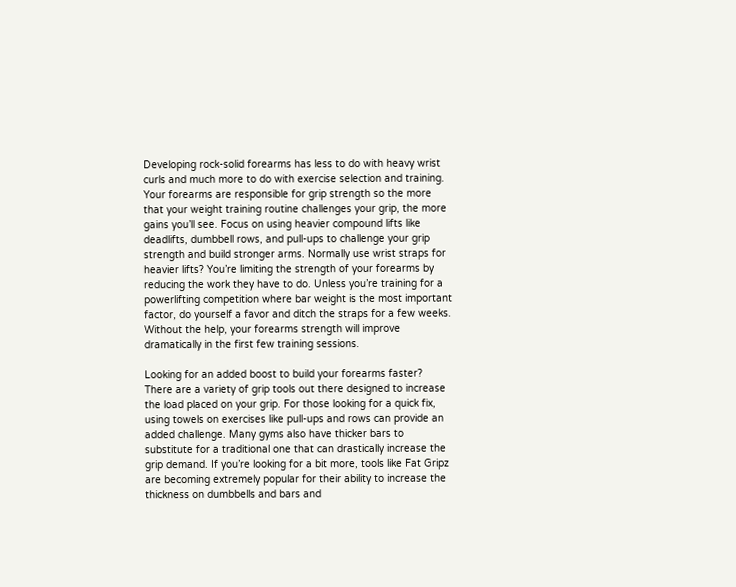Developing rock-solid forearms has less to do with heavy wrist curls and much more to do with exercise selection and training. Your forearms are responsible for grip strength so the more that your weight training routine challenges your grip, the more gains you’ll see. Focus on using heavier compound lifts like deadlifts, dumbbell rows, and pull-ups to challenge your grip strength and build stronger arms. Normally use wrist straps for heavier lifts? You’re limiting the strength of your forearms by reducing the work they have to do. Unless you’re training for a powerlifting competition where bar weight is the most important factor, do yourself a favor and ditch the straps for a few weeks. Without the help, your forearms strength will improve dramatically in the first few training sessions.

Looking for an added boost to build your forearms faster? There are a variety of grip tools out there designed to increase the load placed on your grip. For those looking for a quick fix, using towels on exercises like pull-ups and rows can provide an added challenge. Many gyms also have thicker bars to substitute for a traditional one that can drastically increase the grip demand. If you’re looking for a bit more, tools like Fat Gripz are becoming extremely popular for their ability to increase the thickness on dumbbells and bars and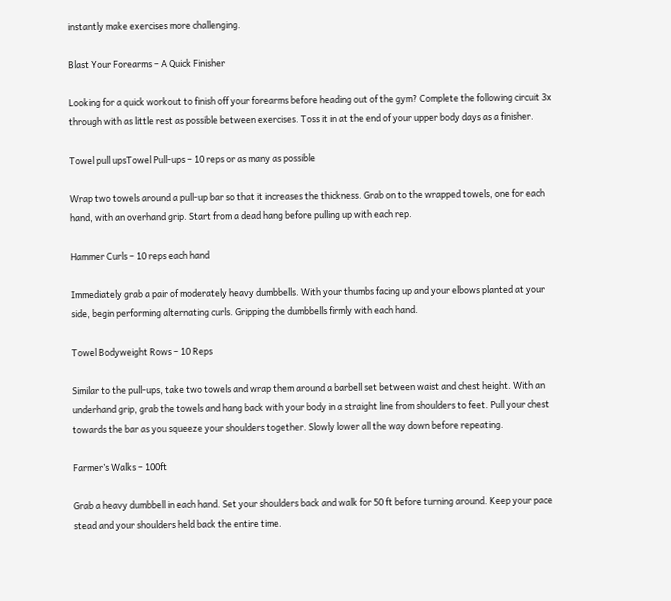instantly make exercises more challenging.

Blast Your Forearms – A Quick Finisher

Looking for a quick workout to finish off your forearms before heading out of the gym? Complete the following circuit 3x through with as little rest as possible between exercises. Toss it in at the end of your upper body days as a finisher.

Towel pull upsTowel Pull-ups – 10 reps or as many as possible

Wrap two towels around a pull-up bar so that it increases the thickness. Grab on to the wrapped towels, one for each hand, with an overhand grip. Start from a dead hang before pulling up with each rep.

Hammer Curls – 10 reps each hand

Immediately grab a pair of moderately heavy dumbbells. With your thumbs facing up and your elbows planted at your side, begin performing alternating curls. Gripping the dumbbells firmly with each hand.

Towel Bodyweight Rows – 10 Reps

Similar to the pull-ups, take two towels and wrap them around a barbell set between waist and chest height. With an underhand grip, grab the towels and hang back with your body in a straight line from shoulders to feet. Pull your chest towards the bar as you squeeze your shoulders together. Slowly lower all the way down before repeating.

Farmer’s Walks – 100ft

Grab a heavy dumbbell in each hand. Set your shoulders back and walk for 50 ft before turning around. Keep your pace stead and your shoulders held back the entire time.